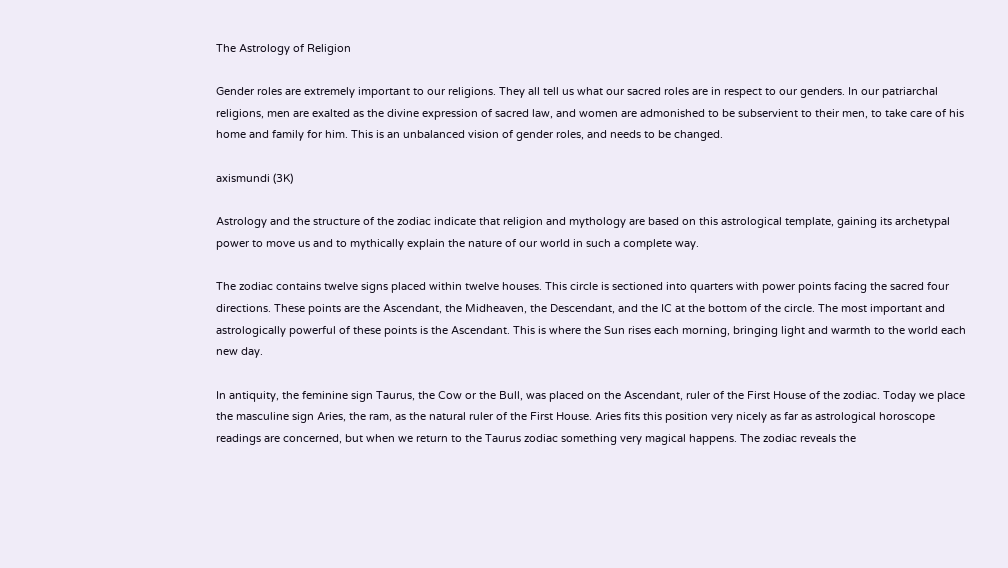The Astrology of Religion

Gender roles are extremely important to our religions. They all tell us what our sacred roles are in respect to our genders. In our patriarchal religions, men are exalted as the divine expression of sacred law, and women are admonished to be subservient to their men, to take care of his home and family for him. This is an unbalanced vision of gender roles, and needs to be changed.

axismundi (3K)

Astrology and the structure of the zodiac indicate that religion and mythology are based on this astrological template, gaining its archetypal power to move us and to mythically explain the nature of our world in such a complete way.

The zodiac contains twelve signs placed within twelve houses. This circle is sectioned into quarters with power points facing the sacred four directions. These points are the Ascendant, the Midheaven, the Descendant, and the IC at the bottom of the circle. The most important and astrologically powerful of these points is the Ascendant. This is where the Sun rises each morning, bringing light and warmth to the world each new day.

In antiquity, the feminine sign Taurus, the Cow or the Bull, was placed on the Ascendant, ruler of the First House of the zodiac. Today we place the masculine sign Aries, the ram, as the natural ruler of the First House. Aries fits this position very nicely as far as astrological horoscope readings are concerned, but when we return to the Taurus zodiac something very magical happens. The zodiac reveals the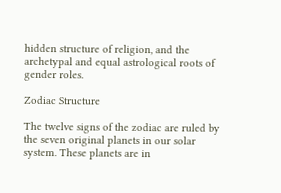hidden structure of religion, and the archetypal and equal astrological roots of gender roles.

Zodiac Structure

The twelve signs of the zodiac are ruled by the seven original planets in our solar system. These planets are in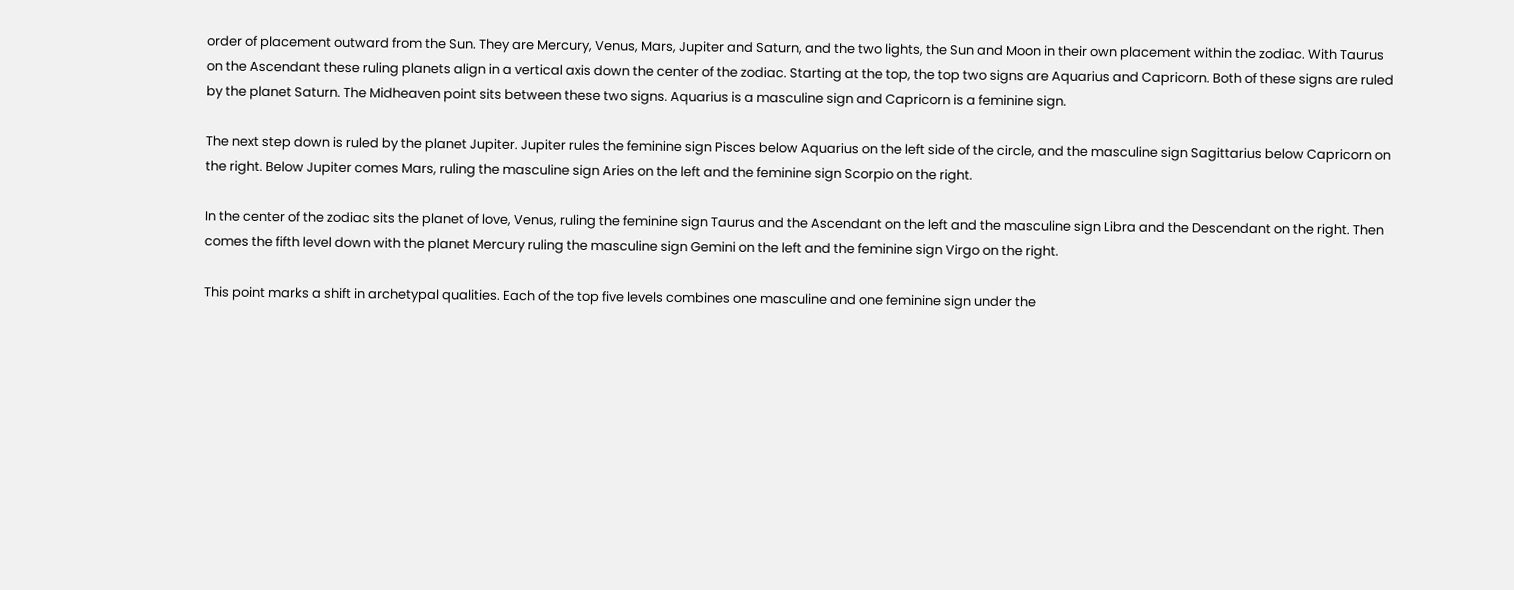order of placement outward from the Sun. They are Mercury, Venus, Mars, Jupiter and Saturn, and the two lights, the Sun and Moon in their own placement within the zodiac. With Taurus on the Ascendant these ruling planets align in a vertical axis down the center of the zodiac. Starting at the top, the top two signs are Aquarius and Capricorn. Both of these signs are ruled by the planet Saturn. The Midheaven point sits between these two signs. Aquarius is a masculine sign and Capricorn is a feminine sign.

The next step down is ruled by the planet Jupiter. Jupiter rules the feminine sign Pisces below Aquarius on the left side of the circle, and the masculine sign Sagittarius below Capricorn on the right. Below Jupiter comes Mars, ruling the masculine sign Aries on the left and the feminine sign Scorpio on the right.

In the center of the zodiac sits the planet of love, Venus, ruling the feminine sign Taurus and the Ascendant on the left and the masculine sign Libra and the Descendant on the right. Then comes the fifth level down with the planet Mercury ruling the masculine sign Gemini on the left and the feminine sign Virgo on the right.

This point marks a shift in archetypal qualities. Each of the top five levels combines one masculine and one feminine sign under the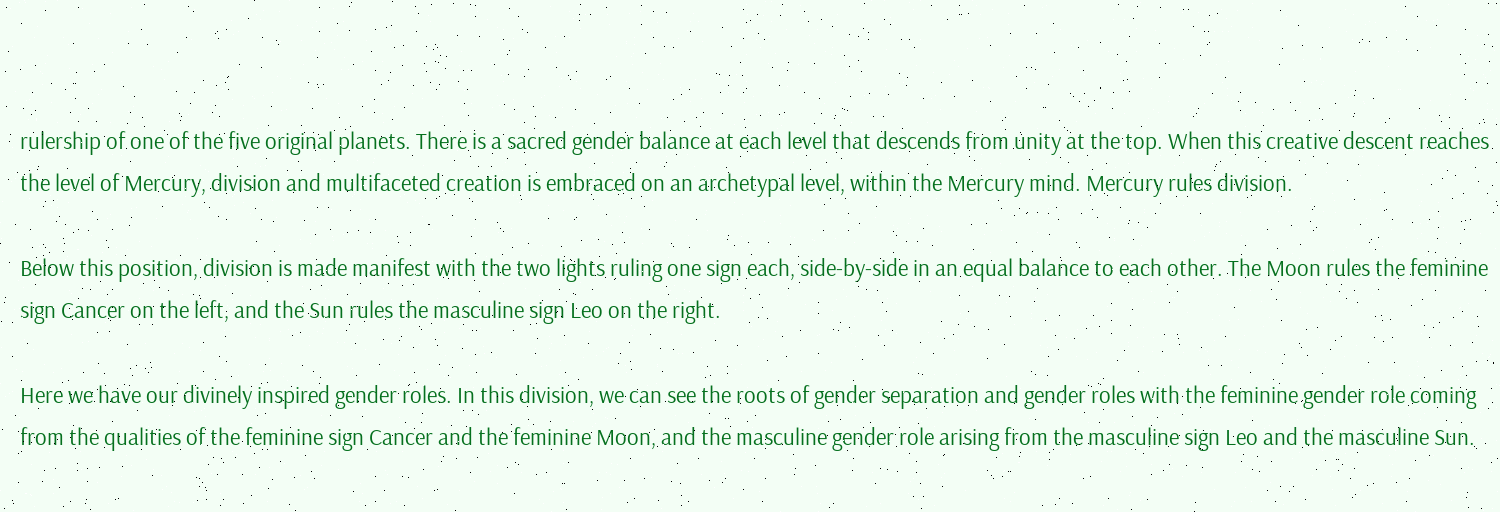rulership of one of the five original planets. There is a sacred gender balance at each level that descends from unity at the top. When this creative descent reaches the level of Mercury, division and multifaceted creation is embraced on an archetypal level, within the Mercury mind. Mercury rules division.

Below this position, division is made manifest with the two lights ruling one sign each, side-by-side in an equal balance to each other. The Moon rules the feminine sign Cancer on the left, and the Sun rules the masculine sign Leo on the right.

Here we have our divinely inspired gender roles. In this division, we can see the roots of gender separation and gender roles with the feminine gender role coming from the qualities of the feminine sign Cancer and the feminine Moon, and the masculine gender role arising from the masculine sign Leo and the masculine Sun.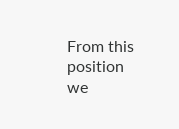From this position we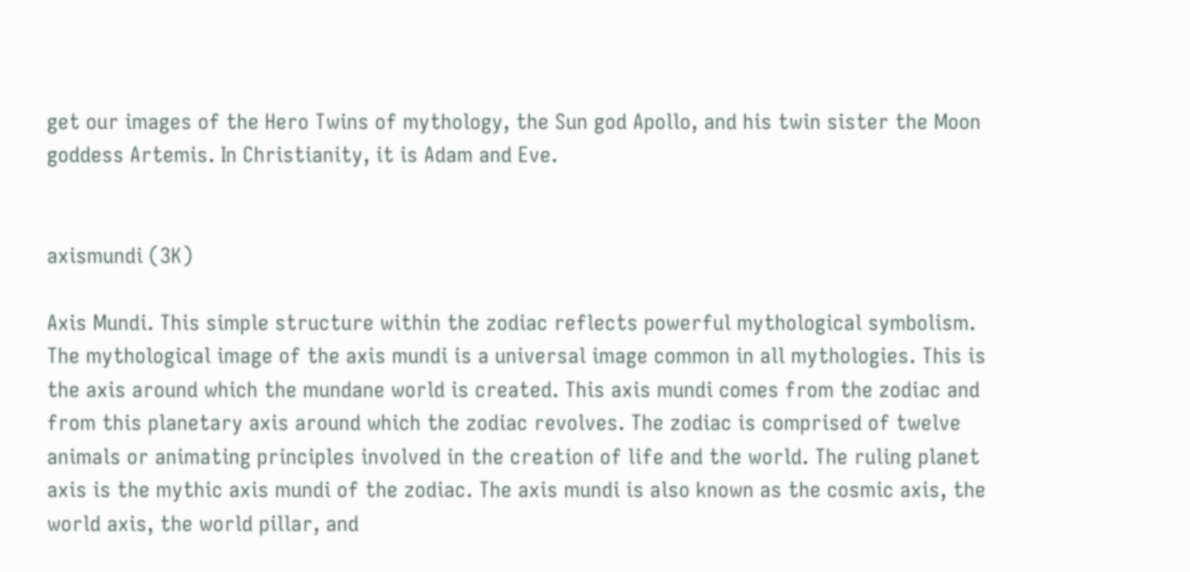get our images of the Hero Twins of mythology, the Sun god Apollo, and his twin sister the Moon goddess Artemis. In Christianity, it is Adam and Eve.


axismundi (3K)

Axis Mundi. This simple structure within the zodiac reflects powerful mythological symbolism. The mythological image of the axis mundi is a universal image common in all mythologies. This is the axis around which the mundane world is created. This axis mundi comes from the zodiac and from this planetary axis around which the zodiac revolves. The zodiac is comprised of twelve animals or animating principles involved in the creation of life and the world. The ruling planet axis is the mythic axis mundi of the zodiac. The axis mundi is also known as the cosmic axis, the world axis, the world pillar, and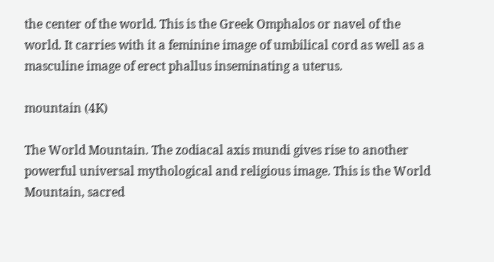the center of the world. This is the Greek Omphalos or navel of the world. It carries with it a feminine image of umbilical cord as well as a masculine image of erect phallus inseminating a uterus.

mountain (4K)

The World Mountain. The zodiacal axis mundi gives rise to another powerful universal mythological and religious image. This is the World Mountain, sacred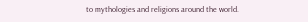to mythologies and religions around the world.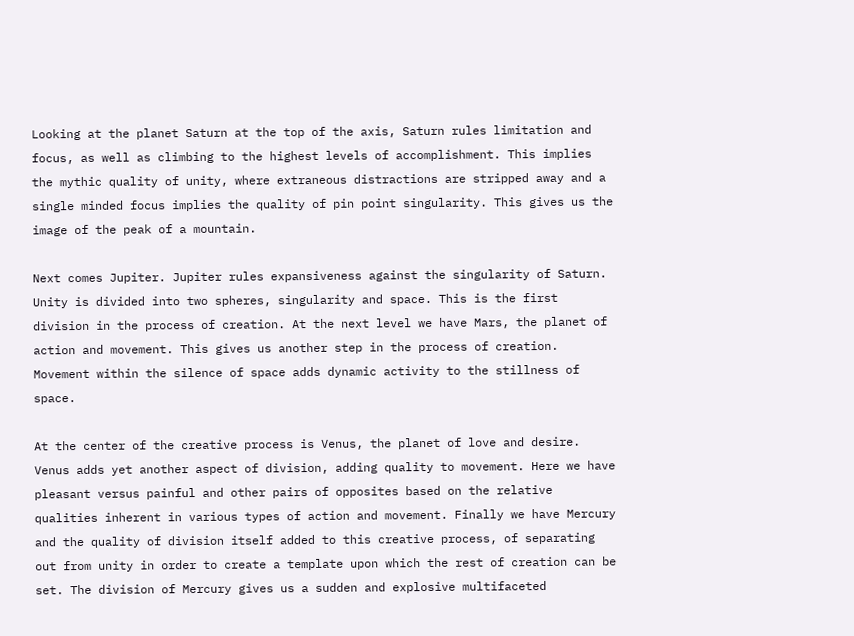Looking at the planet Saturn at the top of the axis, Saturn rules limitation and focus, as well as climbing to the highest levels of accomplishment. This implies the mythic quality of unity, where extraneous distractions are stripped away and a single minded focus implies the quality of pin point singularity. This gives us the image of the peak of a mountain.

Next comes Jupiter. Jupiter rules expansiveness against the singularity of Saturn. Unity is divided into two spheres, singularity and space. This is the first division in the process of creation. At the next level we have Mars, the planet of action and movement. This gives us another step in the process of creation. Movement within the silence of space adds dynamic activity to the stillness of space.

At the center of the creative process is Venus, the planet of love and desire. Venus adds yet another aspect of division, adding quality to movement. Here we have pleasant versus painful and other pairs of opposites based on the relative qualities inherent in various types of action and movement. Finally we have Mercury and the quality of division itself added to this creative process, of separating out from unity in order to create a template upon which the rest of creation can be set. The division of Mercury gives us a sudden and explosive multifaceted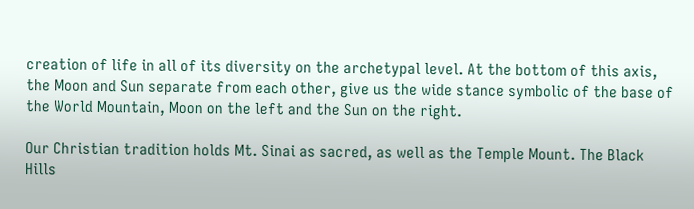creation of life in all of its diversity on the archetypal level. At the bottom of this axis, the Moon and Sun separate from each other, give us the wide stance symbolic of the base of the World Mountain, Moon on the left and the Sun on the right.

Our Christian tradition holds Mt. Sinai as sacred, as well as the Temple Mount. The Black Hills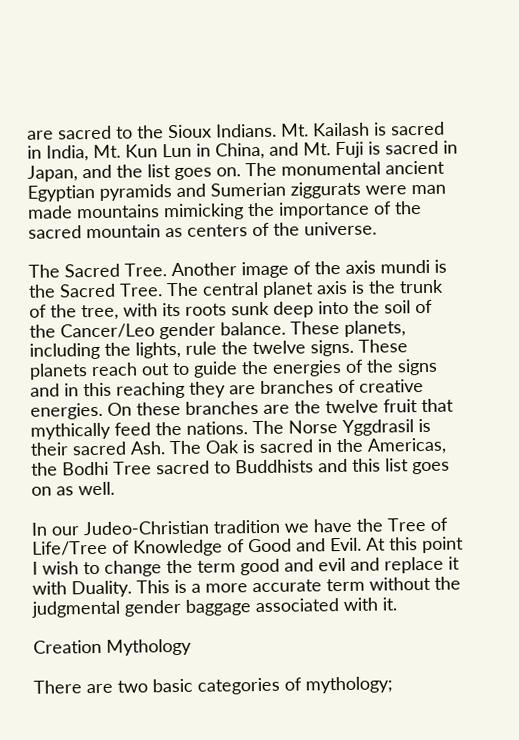are sacred to the Sioux Indians. Mt. Kailash is sacred in India, Mt. Kun Lun in China, and Mt. Fuji is sacred in Japan, and the list goes on. The monumental ancient Egyptian pyramids and Sumerian ziggurats were man made mountains mimicking the importance of the sacred mountain as centers of the universe.

The Sacred Tree. Another image of the axis mundi is the Sacred Tree. The central planet axis is the trunk of the tree, with its roots sunk deep into the soil of the Cancer/Leo gender balance. These planets, including the lights, rule the twelve signs. These planets reach out to guide the energies of the signs and in this reaching they are branches of creative energies. On these branches are the twelve fruit that mythically feed the nations. The Norse Yggdrasil is their sacred Ash. The Oak is sacred in the Americas, the Bodhi Tree sacred to Buddhists and this list goes on as well.

In our Judeo-Christian tradition we have the Tree of Life/Tree of Knowledge of Good and Evil. At this point I wish to change the term good and evil and replace it with Duality. This is a more accurate term without the judgmental gender baggage associated with it.

Creation Mythology

There are two basic categories of mythology;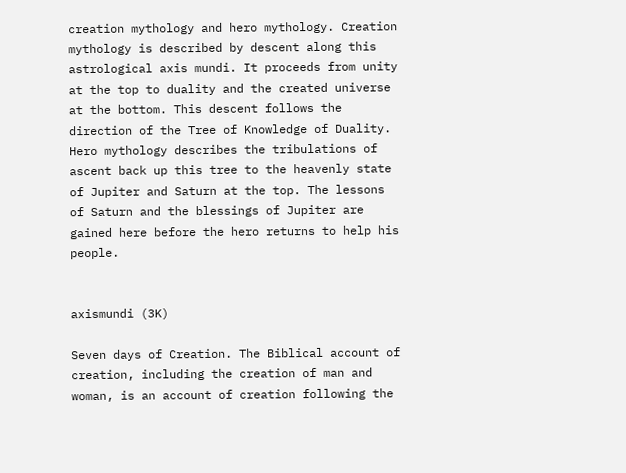creation mythology and hero mythology. Creation mythology is described by descent along this astrological axis mundi. It proceeds from unity at the top to duality and the created universe at the bottom. This descent follows the direction of the Tree of Knowledge of Duality. Hero mythology describes the tribulations of ascent back up this tree to the heavenly state of Jupiter and Saturn at the top. The lessons of Saturn and the blessings of Jupiter are gained here before the hero returns to help his people.


axismundi (3K)

Seven days of Creation. The Biblical account of creation, including the creation of man and woman, is an account of creation following the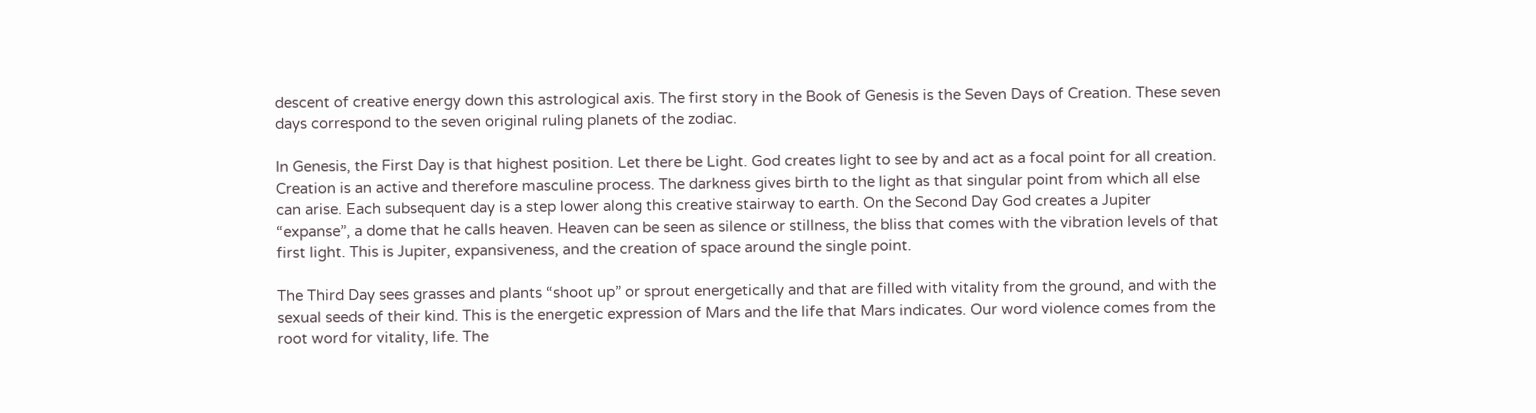descent of creative energy down this astrological axis. The first story in the Book of Genesis is the Seven Days of Creation. These seven days correspond to the seven original ruling planets of the zodiac.

In Genesis, the First Day is that highest position. Let there be Light. God creates light to see by and act as a focal point for all creation. Creation is an active and therefore masculine process. The darkness gives birth to the light as that singular point from which all else can arise. Each subsequent day is a step lower along this creative stairway to earth. On the Second Day God creates a Jupiter “expanse”, a dome that he calls heaven. Heaven can be seen as silence or stillness, the bliss that comes with the vibration levels of that first light. This is Jupiter, expansiveness, and the creation of space around the single point.

The Third Day sees grasses and plants “shoot up” or sprout energetically and that are filled with vitality from the ground, and with the sexual seeds of their kind. This is the energetic expression of Mars and the life that Mars indicates. Our word violence comes from the root word for vitality, life. The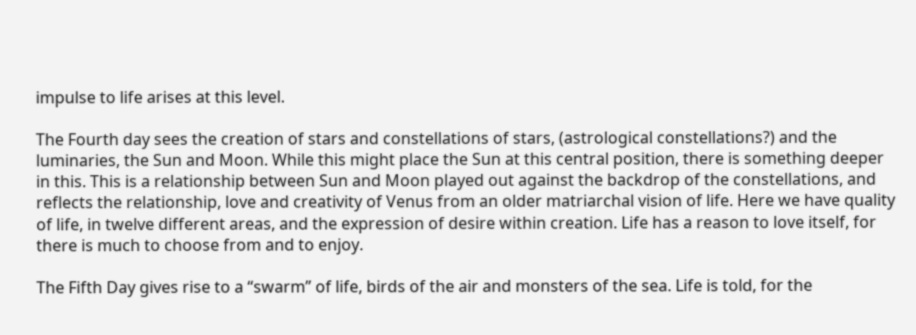impulse to life arises at this level.

The Fourth day sees the creation of stars and constellations of stars, (astrological constellations?) and the luminaries, the Sun and Moon. While this might place the Sun at this central position, there is something deeper in this. This is a relationship between Sun and Moon played out against the backdrop of the constellations, and reflects the relationship, love and creativity of Venus from an older matriarchal vision of life. Here we have quality of life, in twelve different areas, and the expression of desire within creation. Life has a reason to love itself, for there is much to choose from and to enjoy.

The Fifth Day gives rise to a “swarm” of life, birds of the air and monsters of the sea. Life is told, for the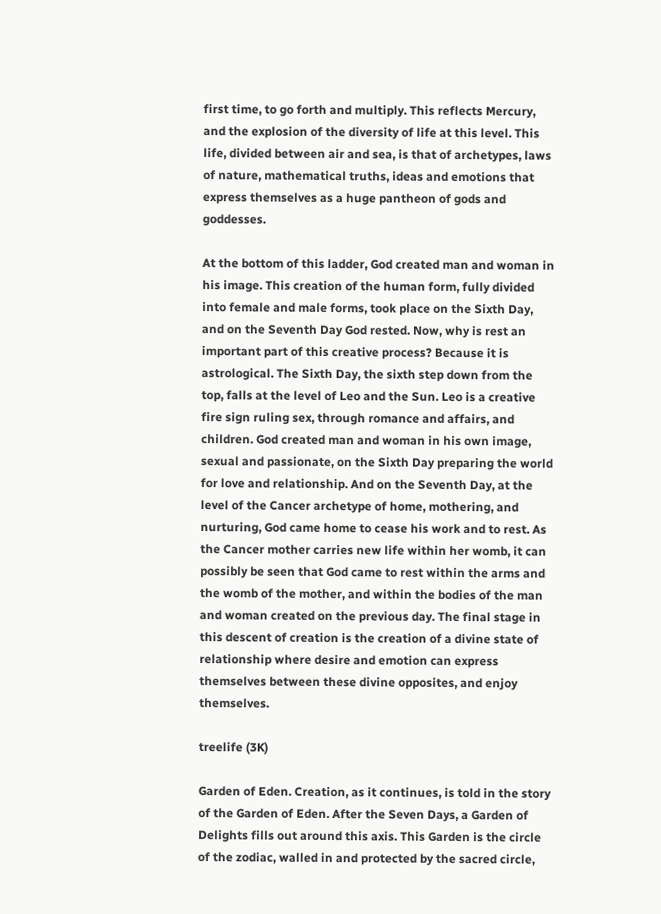first time, to go forth and multiply. This reflects Mercury, and the explosion of the diversity of life at this level. This life, divided between air and sea, is that of archetypes, laws of nature, mathematical truths, ideas and emotions that express themselves as a huge pantheon of gods and goddesses.

At the bottom of this ladder, God created man and woman in his image. This creation of the human form, fully divided into female and male forms, took place on the Sixth Day, and on the Seventh Day God rested. Now, why is rest an important part of this creative process? Because it is astrological. The Sixth Day, the sixth step down from the top, falls at the level of Leo and the Sun. Leo is a creative fire sign ruling sex, through romance and affairs, and children. God created man and woman in his own image, sexual and passionate, on the Sixth Day preparing the world for love and relationship. And on the Seventh Day, at the level of the Cancer archetype of home, mothering, and nurturing, God came home to cease his work and to rest. As the Cancer mother carries new life within her womb, it can possibly be seen that God came to rest within the arms and the womb of the mother, and within the bodies of the man and woman created on the previous day. The final stage in this descent of creation is the creation of a divine state of relationship where desire and emotion can express themselves between these divine opposites, and enjoy themselves.

treelife (3K)

Garden of Eden. Creation, as it continues, is told in the story of the Garden of Eden. After the Seven Days, a Garden of Delights fills out around this axis. This Garden is the circle of the zodiac, walled in and protected by the sacred circle,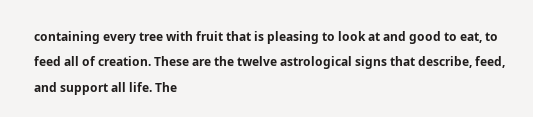containing every tree with fruit that is pleasing to look at and good to eat, to feed all of creation. These are the twelve astrological signs that describe, feed, and support all life. The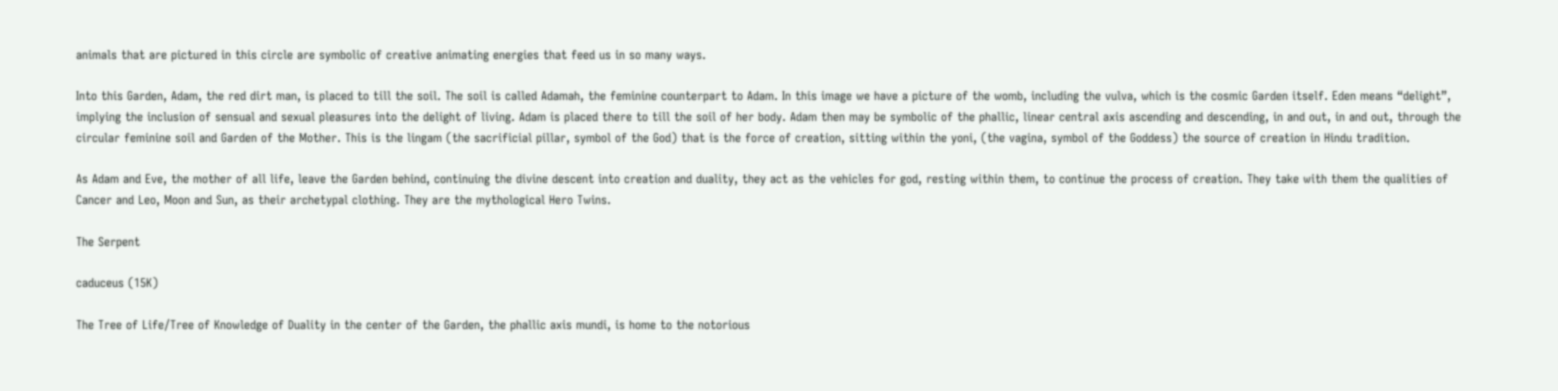animals that are pictured in this circle are symbolic of creative animating energies that feed us in so many ways.

Into this Garden, Adam, the red dirt man, is placed to till the soil. The soil is called Adamah, the feminine counterpart to Adam. In this image we have a picture of the womb, including the vulva, which is the cosmic Garden itself. Eden means “delight”, implying the inclusion of sensual and sexual pleasures into the delight of living. Adam is placed there to till the soil of her body. Adam then may be symbolic of the phallic, linear central axis ascending and descending, in and out, in and out, through the circular feminine soil and Garden of the Mother. This is the lingam (the sacrificial pillar, symbol of the God) that is the force of creation, sitting within the yoni, (the vagina, symbol of the Goddess) the source of creation in Hindu tradition.

As Adam and Eve, the mother of all life, leave the Garden behind, continuing the divine descent into creation and duality, they act as the vehicles for god, resting within them, to continue the process of creation. They take with them the qualities of Cancer and Leo, Moon and Sun, as their archetypal clothing. They are the mythological Hero Twins.

The Serpent

caduceus (15K)

The Tree of Life/Tree of Knowledge of Duality in the center of the Garden, the phallic axis mundi, is home to the notorious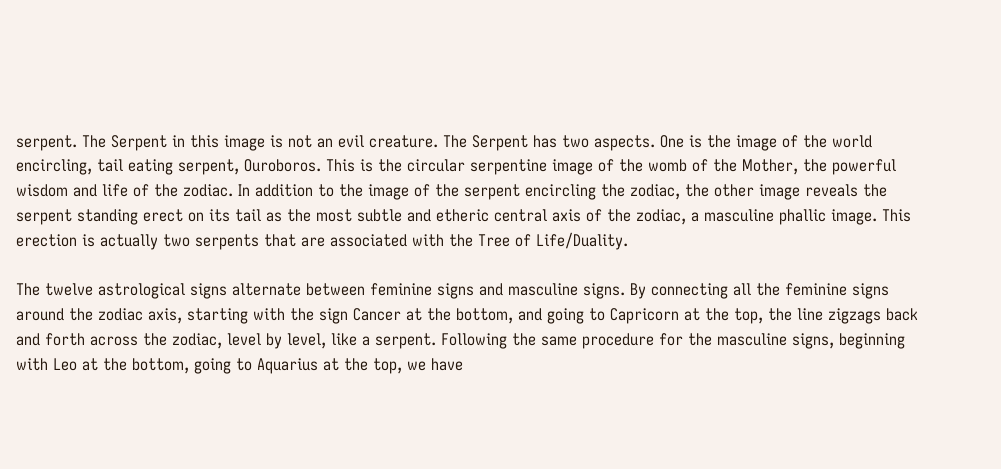serpent. The Serpent in this image is not an evil creature. The Serpent has two aspects. One is the image of the world encircling, tail eating serpent, Ouroboros. This is the circular serpentine image of the womb of the Mother, the powerful wisdom and life of the zodiac. In addition to the image of the serpent encircling the zodiac, the other image reveals the serpent standing erect on its tail as the most subtle and etheric central axis of the zodiac, a masculine phallic image. This erection is actually two serpents that are associated with the Tree of Life/Duality.

The twelve astrological signs alternate between feminine signs and masculine signs. By connecting all the feminine signs around the zodiac axis, starting with the sign Cancer at the bottom, and going to Capricorn at the top, the line zigzags back and forth across the zodiac, level by level, like a serpent. Following the same procedure for the masculine signs, beginning with Leo at the bottom, going to Aquarius at the top, we have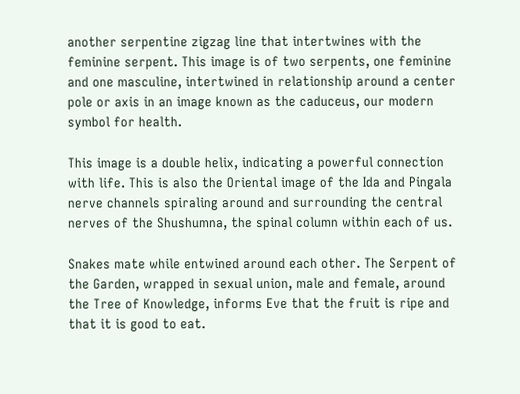another serpentine zigzag line that intertwines with the feminine serpent. This image is of two serpents, one feminine and one masculine, intertwined in relationship around a center pole or axis in an image known as the caduceus, our modern symbol for health.

This image is a double helix, indicating a powerful connection with life. This is also the Oriental image of the Ida and Pingala nerve channels spiraling around and surrounding the central nerves of the Shushumna, the spinal column within each of us.

Snakes mate while entwined around each other. The Serpent of the Garden, wrapped in sexual union, male and female, around the Tree of Knowledge, informs Eve that the fruit is ripe and that it is good to eat.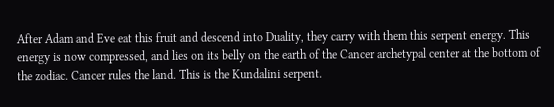After Adam and Eve eat this fruit and descend into Duality, they carry with them this serpent energy. This energy is now compressed, and lies on its belly on the earth of the Cancer archetypal center at the bottom of the zodiac. Cancer rules the land. This is the Kundalini serpent.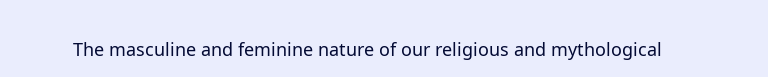The masculine and feminine nature of our religious and mythological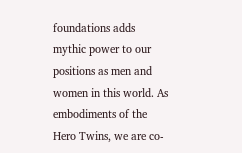foundations adds mythic power to our positions as men and women in this world. As embodiments of the Hero Twins, we are co-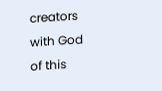creators with God of this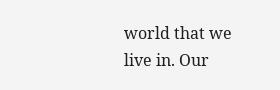world that we live in. Our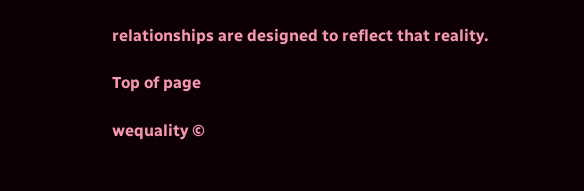relationships are designed to reflect that reality.

Top of page

wequality ©